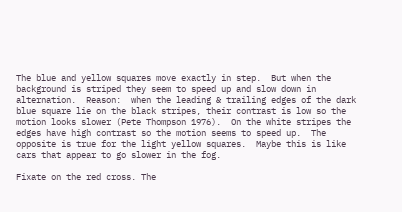The blue and yellow squares move exactly in step.  But when the background is striped they seem to speed up and slow down in alternation.  Reason:  when the leading & trailing edges of the dark blue square lie on the black stripes, their contrast is low so the motion looks slower (Pete Thompson 1976).  On the white stripes the edges have high contrast so the motion seems to speed up.  The opposite is true for the light yellow squares.  Maybe this is like cars that appear to go slower in the fog.

Fixate on the red cross. The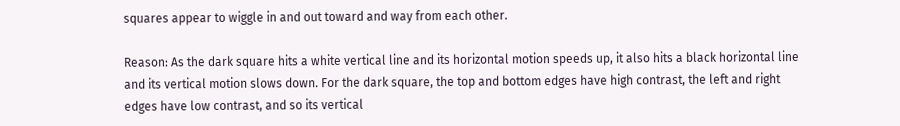squares appear to wiggle in and out toward and way from each other.

Reason: As the dark square hits a white vertical line and its horizontal motion speeds up, it also hits a black horizontal line and its vertical motion slows down. For the dark square, the top and bottom edges have high contrast, the left and right edges have low contrast, and so its vertical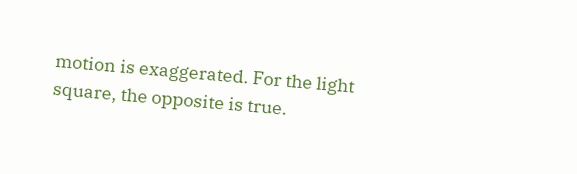motion is exaggerated. For the light square, the opposite is true.